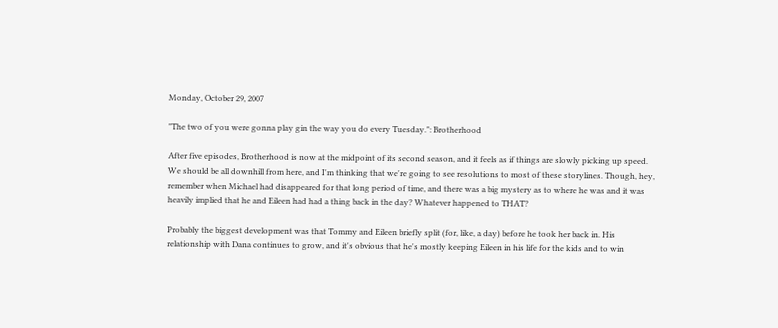Monday, October 29, 2007

"The two of you were gonna play gin the way you do every Tuesday.": Brotherhood

After five episodes, Brotherhood is now at the midpoint of its second season, and it feels as if things are slowly picking up speed. We should be all downhill from here, and I'm thinking that we're going to see resolutions to most of these storylines. Though, hey, remember when Michael had disappeared for that long period of time, and there was a big mystery as to where he was and it was heavily implied that he and Eileen had had a thing back in the day? Whatever happened to THAT?

Probably the biggest development was that Tommy and Eileen briefly split (for, like, a day) before he took her back in. His relationship with Dana continues to grow, and it's obvious that he's mostly keeping Eileen in his life for the kids and to win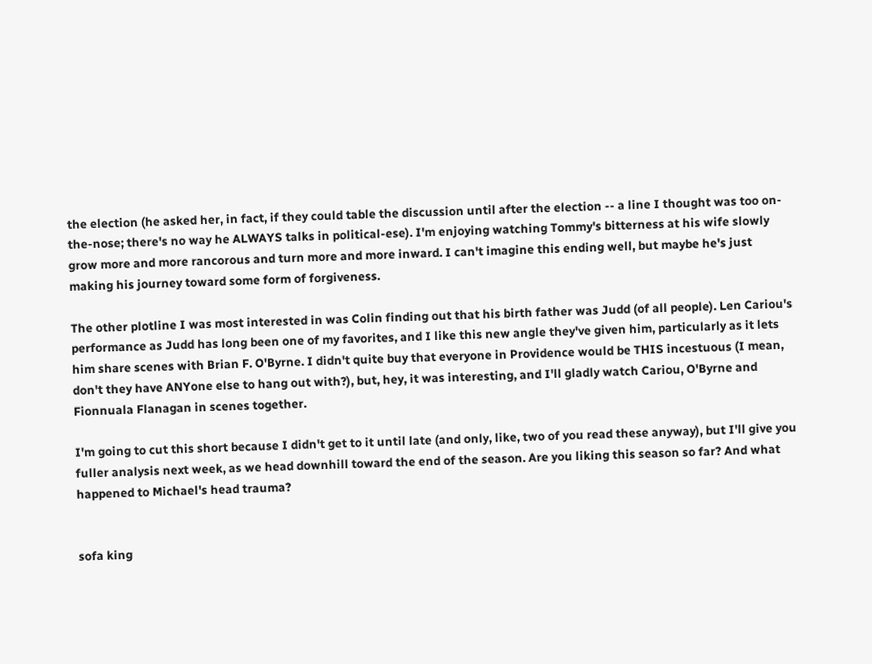the election (he asked her, in fact, if they could table the discussion until after the election -- a line I thought was too on-the-nose; there's no way he ALWAYS talks in political-ese). I'm enjoying watching Tommy's bitterness at his wife slowly grow more and more rancorous and turn more and more inward. I can't imagine this ending well, but maybe he's just making his journey toward some form of forgiveness.

The other plotline I was most interested in was Colin finding out that his birth father was Judd (of all people). Len Cariou's performance as Judd has long been one of my favorites, and I like this new angle they've given him, particularly as it lets him share scenes with Brian F. O'Byrne. I didn't quite buy that everyone in Providence would be THIS incestuous (I mean, don't they have ANYone else to hang out with?), but, hey, it was interesting, and I'll gladly watch Cariou, O'Byrne and Fionnuala Flanagan in scenes together.

I'm going to cut this short because I didn't get to it until late (and only, like, two of you read these anyway), but I'll give you fuller analysis next week, as we head downhill toward the end of the season. Are you liking this season so far? And what happened to Michael's head trauma?


sofa king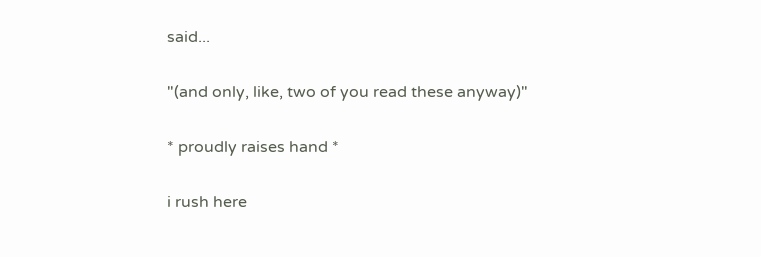said...

"(and only, like, two of you read these anyway)"

* proudly raises hand *

i rush here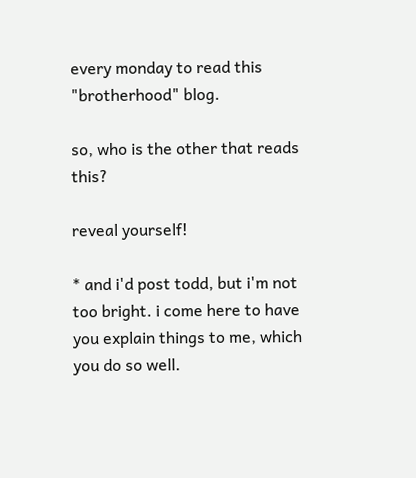every monday to read this "brotherhood" blog.

so, who is the other that reads this?

reveal yourself!

* and i'd post todd, but i'm not too bright. i come here to have you explain things to me, which you do so well.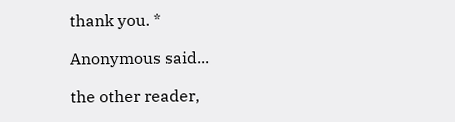thank you. *

Anonymous said...

the other reader,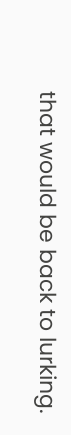that would be back to lurking.